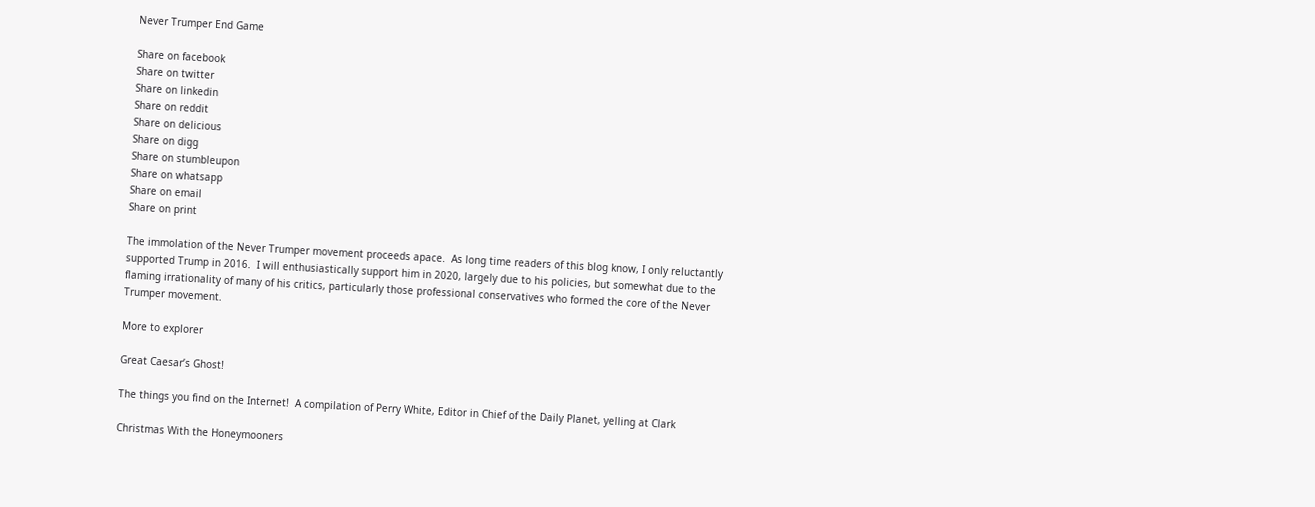Never Trumper End Game

Share on facebook
Share on twitter
Share on linkedin
Share on reddit
Share on delicious
Share on digg
Share on stumbleupon
Share on whatsapp
Share on email
Share on print

The immolation of the Never Trumper movement proceeds apace.  As long time readers of this blog know, I only reluctantly supported Trump in 2016.  I will enthusiastically support him in 2020, largely due to his policies, but somewhat due to the flaming irrationality of many of his critics, particularly those professional conservatives who formed the core of the Never Trumper movement.

More to explorer

Great Caesar’s Ghost!

The things you find on the Internet!  A compilation of Perry White, Editor in Chief of the Daily Planet, yelling at Clark

Christmas With the Honeymooners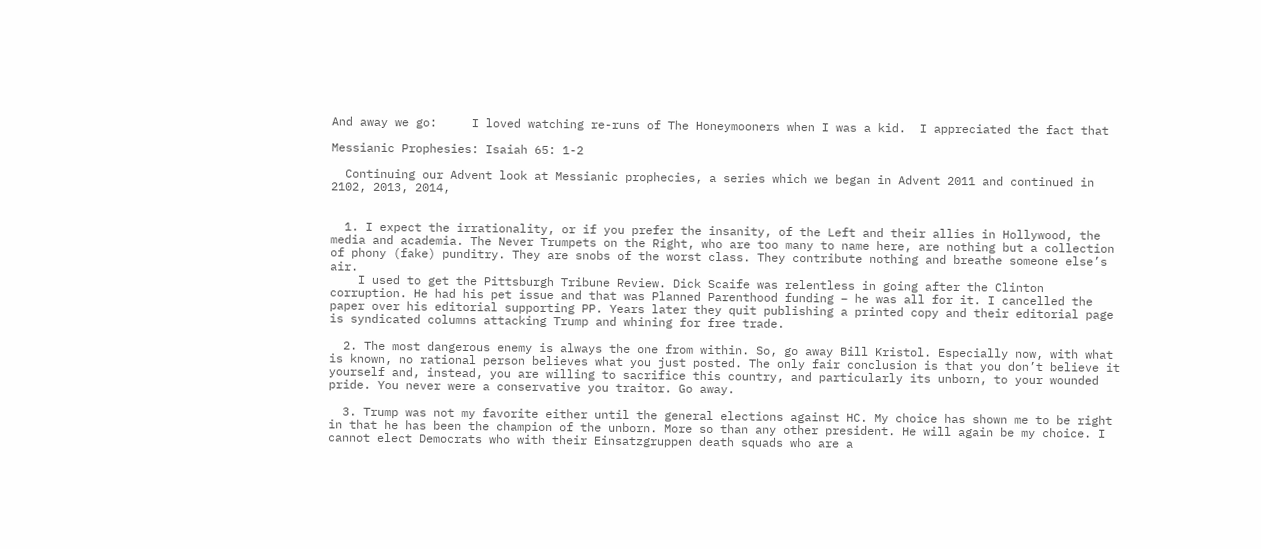And away we go:     I loved watching re-runs of The Honeymooners when I was a kid.  I appreciated the fact that

Messianic Prophesies: Isaiah 65: 1-2

  Continuing our Advent look at Messianic prophecies, a series which we began in Advent 2011 and continued in 2102, 2013, 2014,


  1. I expect the irrationality, or if you prefer the insanity, of the Left and their allies in Hollywood, the media and academia. The Never Trumpets on the Right, who are too many to name here, are nothing but a collection of phony (fake) punditry. They are snobs of the worst class. They contribute nothing and breathe someone else’s air.
    I used to get the Pittsburgh Tribune Review. Dick Scaife was relentless in going after the Clinton corruption. He had his pet issue and that was Planned Parenthood funding – he was all for it. I cancelled the paper over his editorial supporting PP. Years later they quit publishing a printed copy and their editorial page is syndicated columns attacking Trump and whining for free trade.

  2. The most dangerous enemy is always the one from within. So, go away Bill Kristol. Especially now, with what is known, no rational person believes what you just posted. The only fair conclusion is that you don’t believe it yourself and, instead, you are willing to sacrifice this country, and particularly its unborn, to your wounded pride. You never were a conservative you traitor. Go away.

  3. Trump was not my favorite either until the general elections against HC. My choice has shown me to be right in that he has been the champion of the unborn. More so than any other president. He will again be my choice. I cannot elect Democrats who with their Einsatzgruppen death squads who are a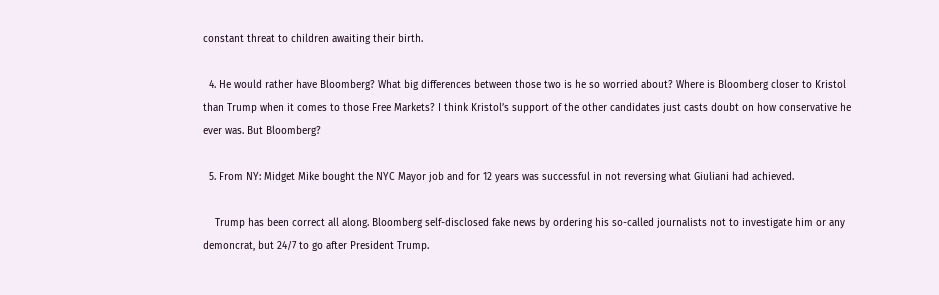constant threat to children awaiting their birth.

  4. He would rather have Bloomberg? What big differences between those two is he so worried about? Where is Bloomberg closer to Kristol than Trump when it comes to those Free Markets? I think Kristol’s support of the other candidates just casts doubt on how conservative he ever was. But Bloomberg?

  5. From NY: Midget Mike bought the NYC Mayor job and for 12 years was successful in not reversing what Giuliani had achieved.

    Trump has been correct all along. Bloomberg self-disclosed fake news by ordering his so-called journalists not to investigate him or any demoncrat, but 24/7 to go after President Trump.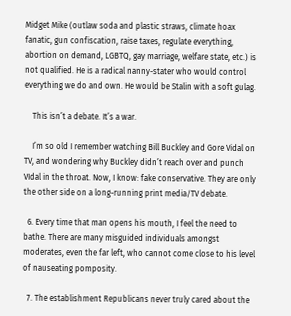Midget Mike (outlaw soda and plastic straws, climate hoax fanatic, gun confiscation, raise taxes, regulate everything, abortion on demand, LGBTQ, gay marriage, welfare state, etc.) is not qualified. He is a radical nanny-stater who would control everything we do and own. He would be Stalin with a soft gulag.

    This isn’t a debate. It’s a war.

    I’m so old I remember watching Bill Buckley and Gore Vidal on TV, and wondering why Buckley didn’t reach over and punch VIdal in the throat. Now, I know: fake conservative. They are only the other side on a long-running print media/TV debate.

  6. Every time that man opens his mouth, I feel the need to bathe. There are many misguided individuals amongst moderates, even the far left, who cannot come close to his level of nauseating pomposity.

  7. The establishment Republicans never truly cared about the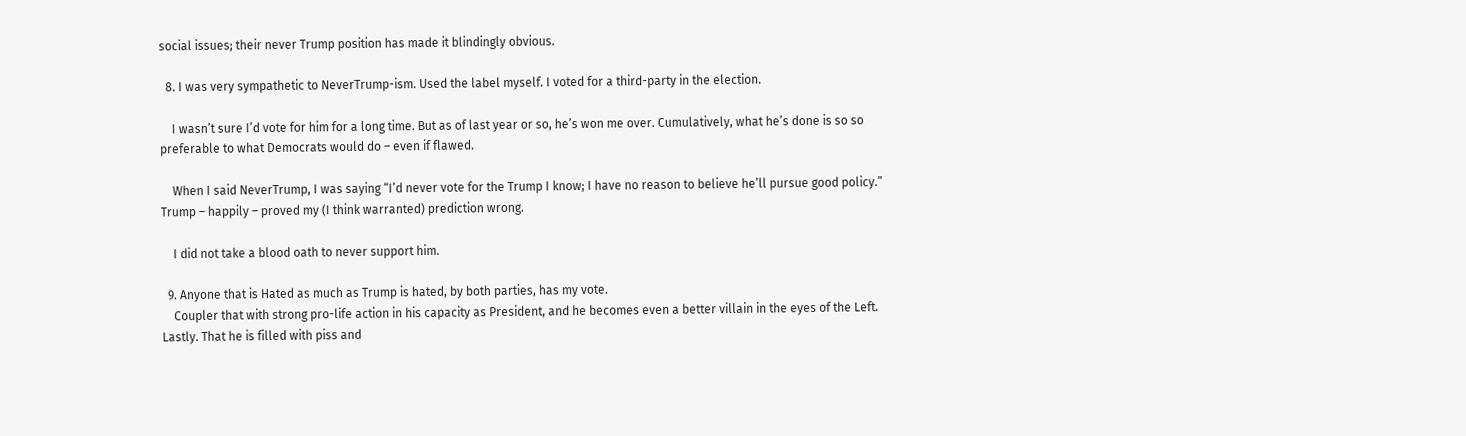social issues; their never Trump position has made it blindingly obvious.

  8. I was very sympathetic to NeverTrump-ism. Used the label myself. I voted for a third-party in the election.

    I wasn’t sure I’d vote for him for a long time. But as of last year or so, he’s won me over. Cumulatively, what he’s done is so so preferable to what Democrats would do – even if flawed.

    When I said NeverTrump, I was saying “I’d never vote for the Trump I know; I have no reason to believe he’ll pursue good policy.” Trump – happily – proved my (I think warranted) prediction wrong.

    I did not take a blood oath to never support him.

  9. Anyone that is Hated as much as Trump is hated, by both parties, has my vote.
    Coupler that with strong pro-life action in his capacity as President, and he becomes even a better villain in the eyes of the Left. Lastly. That he is filled with piss and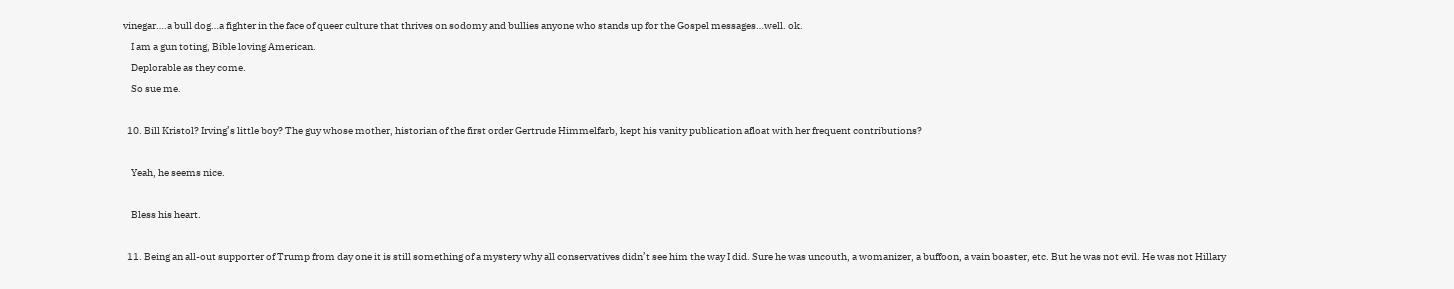vinegar….a bull dog…a fighter in the face of queer culture that thrives on sodomy and bullies anyone who stands up for the Gospel messages…well. ok.
    I am a gun toting, Bible loving American.
    Deplorable as they come.
    So sue me.

  10. Bill Kristol? Irving’s little boy? The guy whose mother, historian of the first order Gertrude Himmelfarb, kept his vanity publication afloat with her frequent contributions?

    Yeah, he seems nice.

    Bless his heart.

  11. Being an all-out supporter of Trump from day one it is still something of a mystery why all conservatives didn’t see him the way I did. Sure he was uncouth, a womanizer, a buffoon, a vain boaster, etc. But he was not evil. He was not Hillary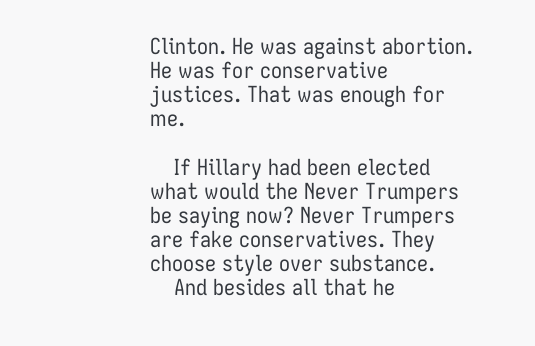Clinton. He was against abortion. He was for conservative justices. That was enough for me.

    If Hillary had been elected what would the Never Trumpers be saying now? Never Trumpers are fake conservatives. They choose style over substance.
    And besides all that he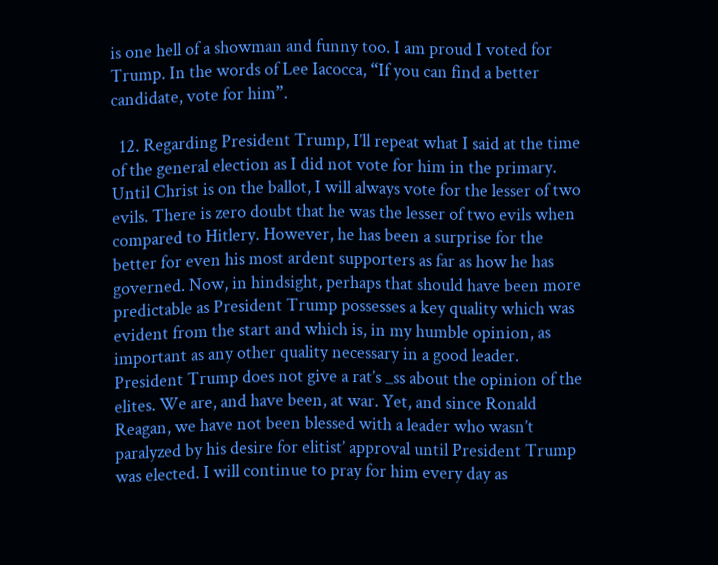is one hell of a showman and funny too. I am proud I voted for Trump. In the words of Lee Iacocca, “If you can find a better candidate, vote for him”.

  12. Regarding President Trump, I’ll repeat what I said at the time of the general election as I did not vote for him in the primary. Until Christ is on the ballot, I will always vote for the lesser of two evils. There is zero doubt that he was the lesser of two evils when compared to Hitlery. However, he has been a surprise for the better for even his most ardent supporters as far as how he has governed. Now, in hindsight, perhaps that should have been more predictable as President Trump possesses a key quality which was evident from the start and which is, in my humble opinion, as important as any other quality necessary in a good leader. President Trump does not give a rat’s _ss about the opinion of the elites. We are, and have been, at war. Yet, and since Ronald Reagan, we have not been blessed with a leader who wasn’t paralyzed by his desire for elitist’ approval until President Trump was elected. I will continue to pray for him every day as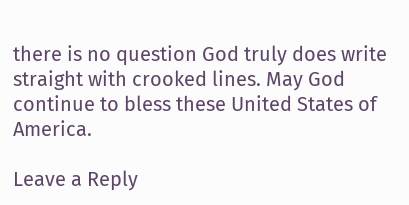there is no question God truly does write straight with crooked lines. May God continue to bless these United States of America.

Leave a Reply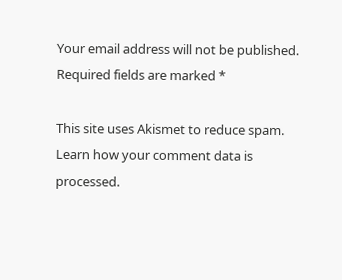Your email address will not be published. Required fields are marked *

This site uses Akismet to reduce spam. Learn how your comment data is processed.